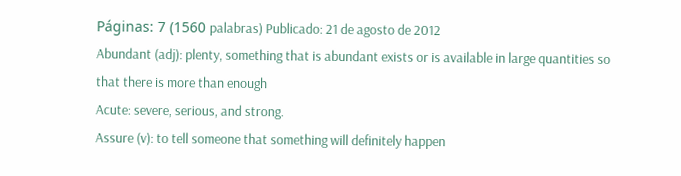Páginas: 7 (1560 palabras) Publicado: 21 de agosto de 2012
Abundant (adj): plenty, something that is abundant exists or is available in large quantities so that there is more than enough
Acute: severe, serious, and strong.
Assure (v): to tell someone that something will definitely happen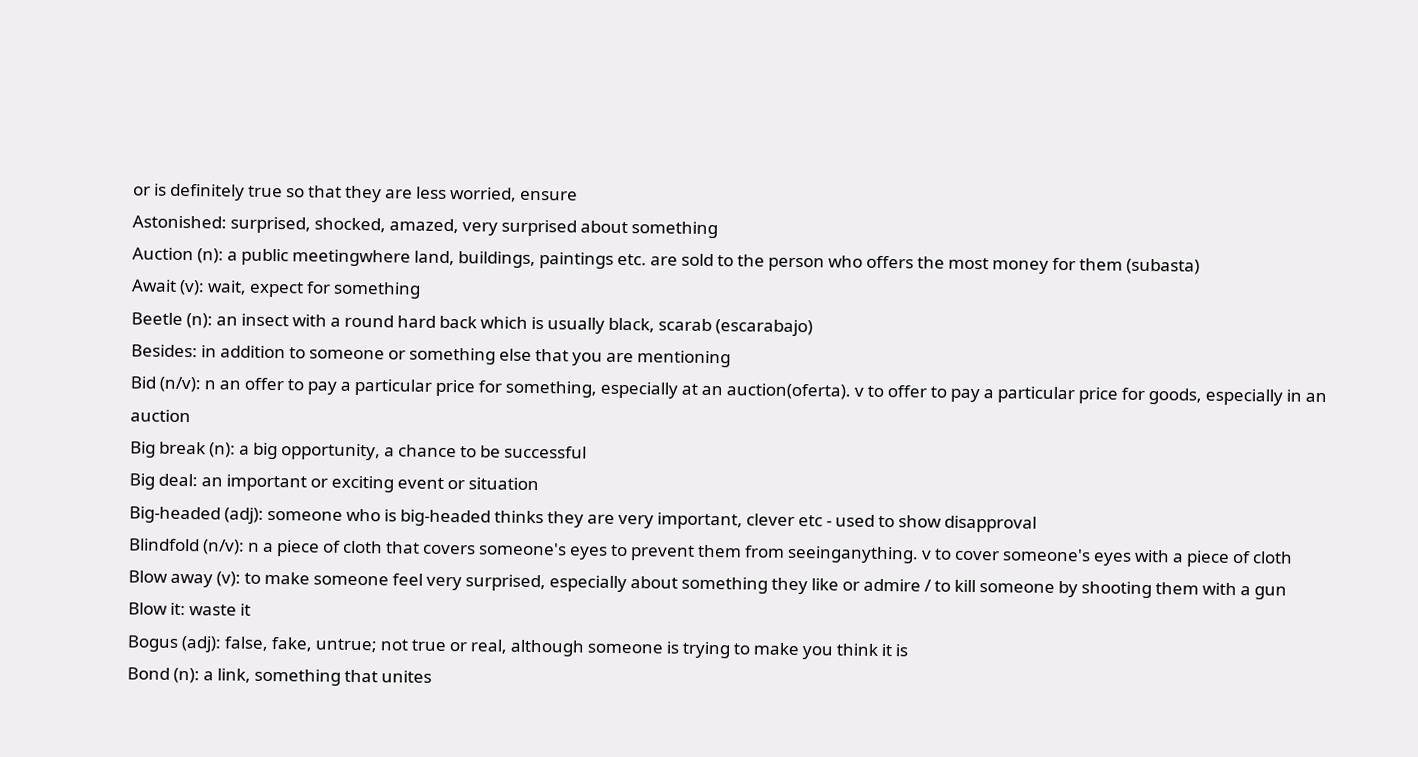or is definitely true so that they are less worried, ensure
Astonished: surprised, shocked, amazed, very surprised about something
Auction (n): a public meetingwhere land, buildings, paintings etc. are sold to the person who offers the most money for them (subasta)
Await (v): wait, expect for something
Beetle (n): an insect with a round hard back which is usually black, scarab (escarabajo)
Besides: in addition to someone or something else that you are mentioning
Bid (n/v): n an offer to pay a particular price for something, especially at an auction(oferta). v to offer to pay a particular price for goods, especially in an auction
Big break (n): a big opportunity, a chance to be successful
Big deal: an important or exciting event or situation
Big-headed (adj): someone who is big-headed thinks they are very important, clever etc - used to show disapproval
Blindfold (n/v): n a piece of cloth that covers someone's eyes to prevent them from seeinganything. v to cover someone's eyes with a piece of cloth
Blow away (v): to make someone feel very surprised, especially about something they like or admire / to kill someone by shooting them with a gun
Blow it: waste it
Bogus (adj): false, fake, untrue; not true or real, although someone is trying to make you think it is
Bond (n): a link, something that unites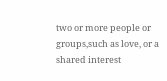two or more people or groups,such as love, or a shared interest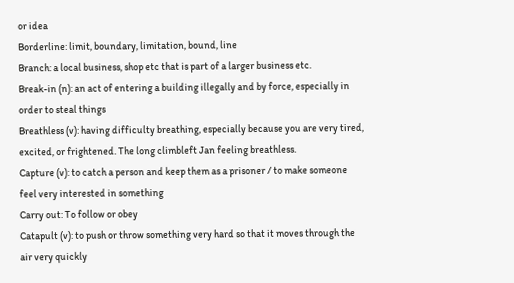or idea
Borderline: limit, boundary, limitation, bound, line
Branch: a local business, shop etc that is part of a larger business etc.
Break-in (n): an act of entering a building illegally and by force, especially in order to steal things
Breathless (v): having difficulty breathing, especially because you are very tired, excited, or frightened. The long climbleft Jan feeling breathless.
Capture (v): to catch a person and keep them as a prisoner / to make someone feel very interested in something
Carry out: To follow or obey
Catapult (v): to push or throw something very hard so that it moves through the air very quickly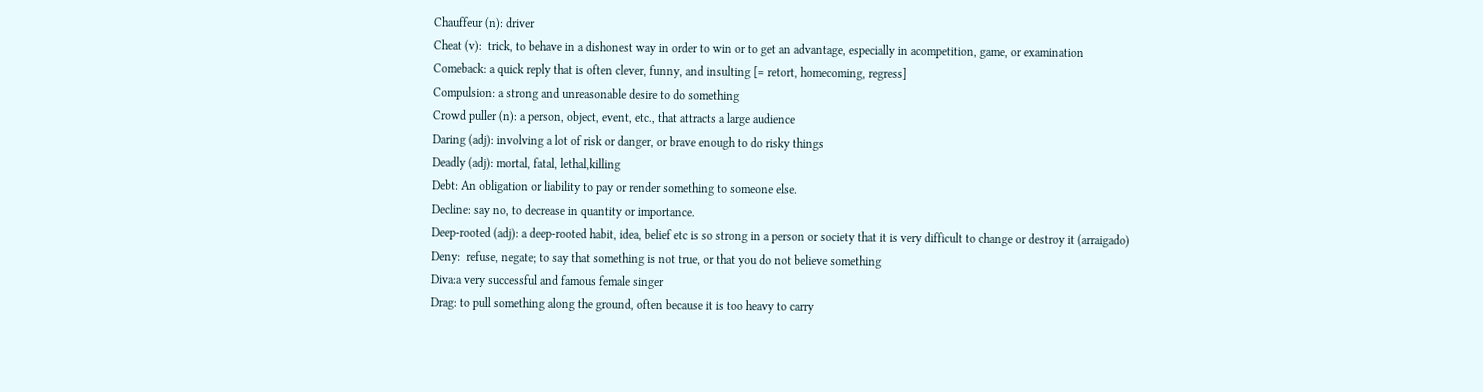Chauffeur (n): driver
Cheat (v):  trick, to behave in a dishonest way in order to win or to get an advantage, especially in acompetition, game, or examination
Comeback: a quick reply that is often clever, funny, and insulting [= retort, homecoming, regress]
Compulsion: a strong and unreasonable desire to do something
Crowd puller (n): a person, object, event, etc., that attracts a large audience
Daring (adj): involving a lot of risk or danger, or brave enough to do risky things
Deadly (adj): mortal, fatal, lethal,killing
Debt: An obligation or liability to pay or render something to someone else.
Decline: say no, to decrease in quantity or importance.
Deep-rooted (adj): a deep-rooted habit, idea, belief etc is so strong in a person or society that it is very difficult to change or destroy it (arraigado)
Deny:  refuse, negate; to say that something is not true, or that you do not believe something
Diva:a very successful and famous female singer
Drag: to pull something along the ground, often because it is too heavy to carry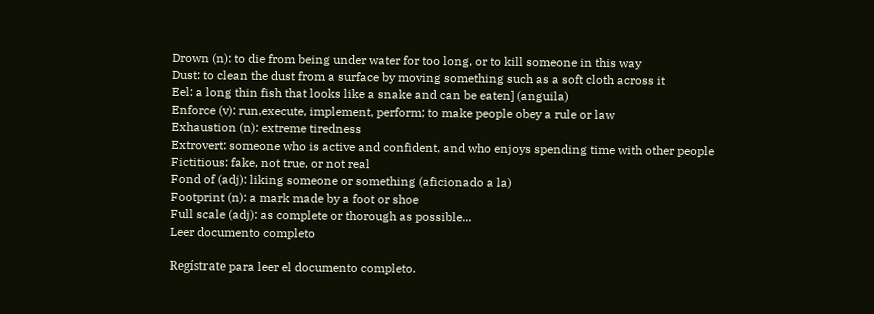Drown (n): to die from being under water for too long, or to kill someone in this way
Dust: to clean the dust from a surface by moving something such as a soft cloth across it
Eel: a long thin fish that looks like a snake and can be eaten] (anguila)
Enforce (v): run,execute, implement, perform; to make people obey a rule or law
Exhaustion (n): extreme tiredness
Extrovert: someone who is active and confident, and who enjoys spending time with other people
Fictitious: fake, not true, or not real
Fond of (adj): liking someone or something (aficionado a la)
Footprint (n): a mark made by a foot or shoe
Full scale (adj): as complete or thorough as possible...
Leer documento completo

Regístrate para leer el documento completo.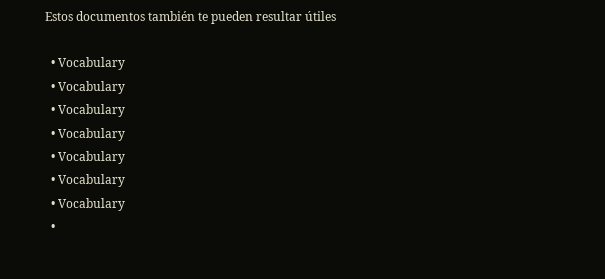Estos documentos también te pueden resultar útiles

  • Vocabulary
  • Vocabulary
  • Vocabulary
  • Vocabulary
  • Vocabulary
  • Vocabulary
  • Vocabulary
  •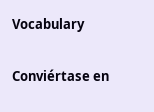Vocabulary

Conviértase en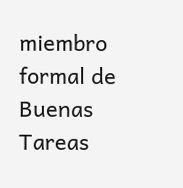miembro formal de Buenas Tareas